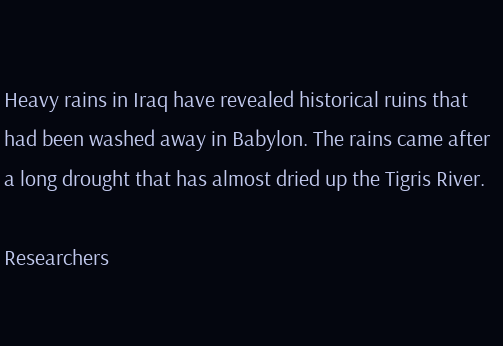Heavy rains in Iraq have revealed historical ruins that had been washed away in Babylon. The rains came after a long drought that has almost dried up the Tigris River.

Researchers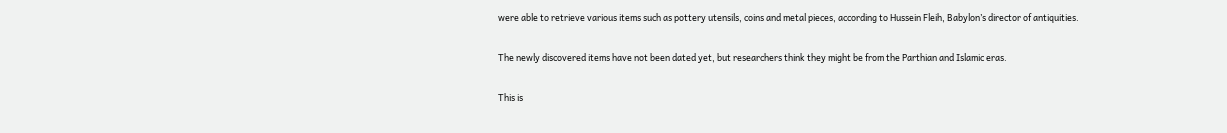were able to retrieve various items such as pottery utensils, coins and metal pieces, according to Hussein Fleih, Babylon’s director of antiquities.

The newly discovered items have not been dated yet, but researchers think they might be from the Parthian and Islamic eras.

This is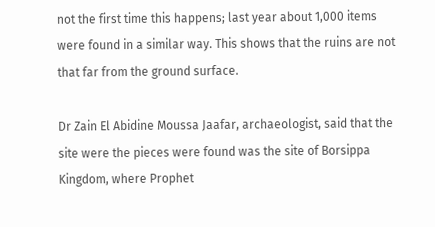not the first time this happens; last year about 1,000 items were found in a similar way. This shows that the ruins are not that far from the ground surface.

Dr Zain El Abidine Moussa Jaafar, archaeologist, said that the site were the pieces were found was the site of Borsippa Kingdom, where Prophet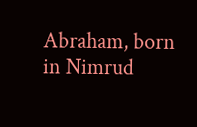Abraham, born in Nimrud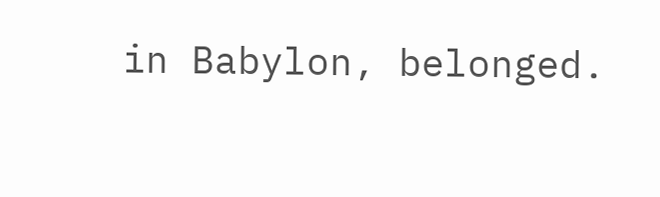in Babylon, belonged.